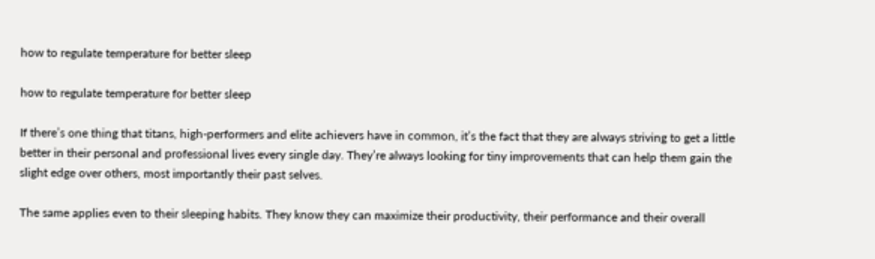how to regulate temperature for better sleep

how to regulate temperature for better sleep

If there’s one thing that titans, high-performers and elite achievers have in common, it’s the fact that they are always striving to get a little better in their personal and professional lives every single day. They’re always looking for tiny improvements that can help them gain the slight edge over others, most importantly their past selves.

The same applies even to their sleeping habits. They know they can maximize their productivity, their performance and their overall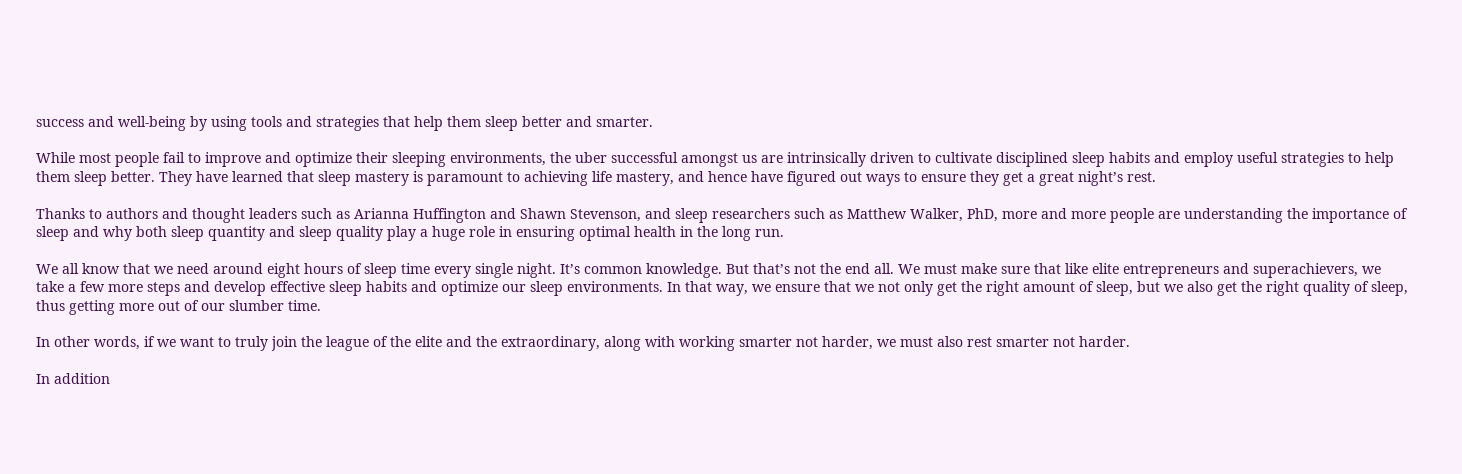success and well-being by using tools and strategies that help them sleep better and smarter.

While most people fail to improve and optimize their sleeping environments, the uber successful amongst us are intrinsically driven to cultivate disciplined sleep habits and employ useful strategies to help them sleep better. They have learned that sleep mastery is paramount to achieving life mastery, and hence have figured out ways to ensure they get a great night’s rest.

Thanks to authors and thought leaders such as Arianna Huffington and Shawn Stevenson, and sleep researchers such as Matthew Walker, PhD, more and more people are understanding the importance of sleep and why both sleep quantity and sleep quality play a huge role in ensuring optimal health in the long run.

We all know that we need around eight hours of sleep time every single night. It’s common knowledge. But that’s not the end all. We must make sure that like elite entrepreneurs and superachievers, we take a few more steps and develop effective sleep habits and optimize our sleep environments. In that way, we ensure that we not only get the right amount of sleep, but we also get the right quality of sleep, thus getting more out of our slumber time.

In other words, if we want to truly join the league of the elite and the extraordinary, along with working smarter not harder, we must also rest smarter not harder.

In addition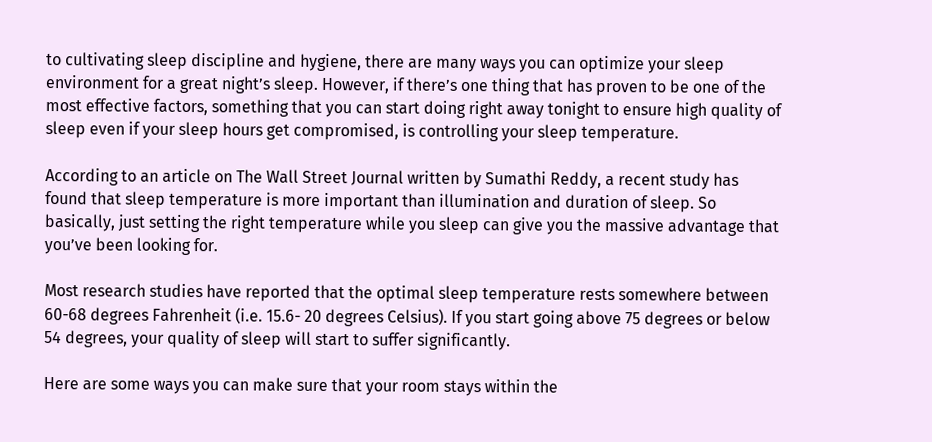to cultivating sleep discipline and hygiene, there are many ways you can optimize your sleep environment for a great night’s sleep. However, if there’s one thing that has proven to be one of the most effective factors, something that you can start doing right away tonight to ensure high quality of sleep even if your sleep hours get compromised, is controlling your sleep temperature.

According to an article on The Wall Street Journal written by Sumathi Reddy, a recent study has found that sleep temperature is more important than illumination and duration of sleep. So basically, just setting the right temperature while you sleep can give you the massive advantage that you’ve been looking for.

Most research studies have reported that the optimal sleep temperature rests somewhere between 60-68 degrees Fahrenheit (i.e. 15.6- 20 degrees Celsius). If you start going above 75 degrees or below 54 degrees, your quality of sleep will start to suffer significantly.

Here are some ways you can make sure that your room stays within the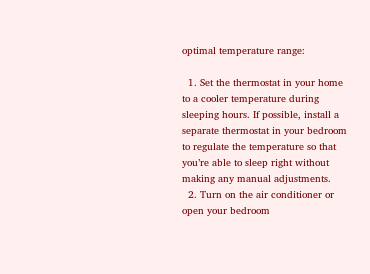optimal temperature range:

  1. Set the thermostat in your home to a cooler temperature during sleeping hours. If possible, install a separate thermostat in your bedroom to regulate the temperature so that you’re able to sleep right without making any manual adjustments.
  2. Turn on the air conditioner or open your bedroom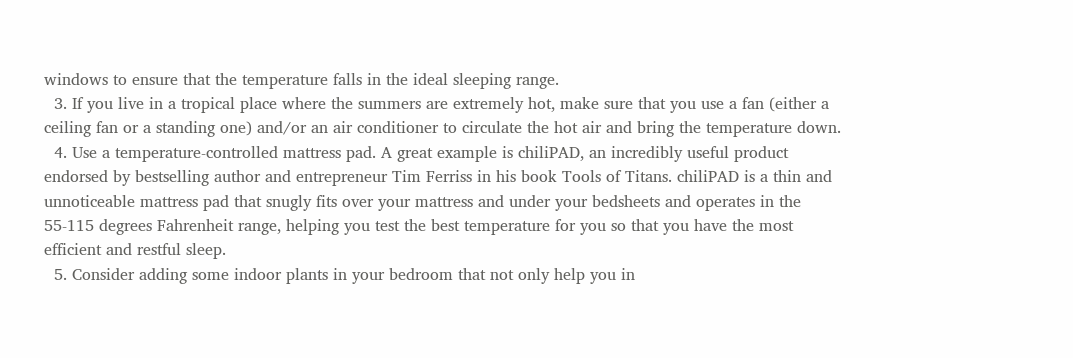windows to ensure that the temperature falls in the ideal sleeping range.
  3. If you live in a tropical place where the summers are extremely hot, make sure that you use a fan (either a ceiling fan or a standing one) and/or an air conditioner to circulate the hot air and bring the temperature down.
  4. Use a temperature-controlled mattress pad. A great example is chiliPAD, an incredibly useful product endorsed by bestselling author and entrepreneur Tim Ferriss in his book Tools of Titans. chiliPAD is a thin and unnoticeable mattress pad that snugly fits over your mattress and under your bedsheets and operates in the 55-115 degrees Fahrenheit range, helping you test the best temperature for you so that you have the most efficient and restful sleep.
  5. Consider adding some indoor plants in your bedroom that not only help you in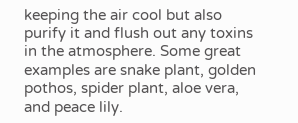keeping the air cool but also purify it and flush out any toxins in the atmosphere. Some great examples are snake plant, golden pothos, spider plant, aloe vera, and peace lily.